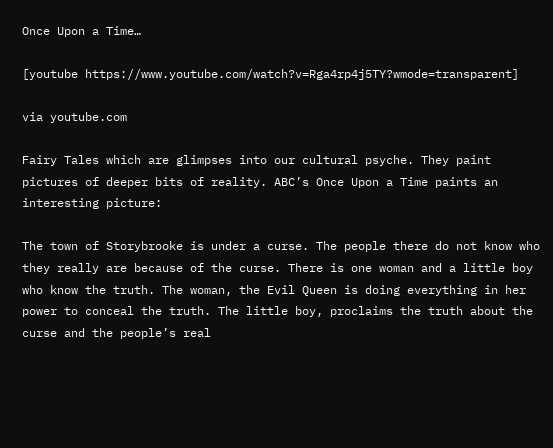Once Upon a Time…

[youtube https://www.youtube.com/watch?v=Rga4rp4j5TY?wmode=transparent]

via youtube.com

Fairy Tales which are glimpses into our cultural psyche. They paint pictures of deeper bits of reality. ABC’s Once Upon a Time paints an interesting picture:

The town of Storybrooke is under a curse. The people there do not know who they really are because of the curse. There is one woman and a little boy who know the truth. The woman, the Evil Queen is doing everything in her power to conceal the truth. The little boy, proclaims the truth about the curse and the people’s real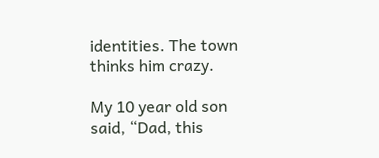identities. The town thinks him crazy.

My 10 year old son said, “Dad, this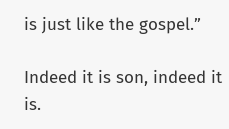is just like the gospel.”

Indeed it is son, indeed it is.